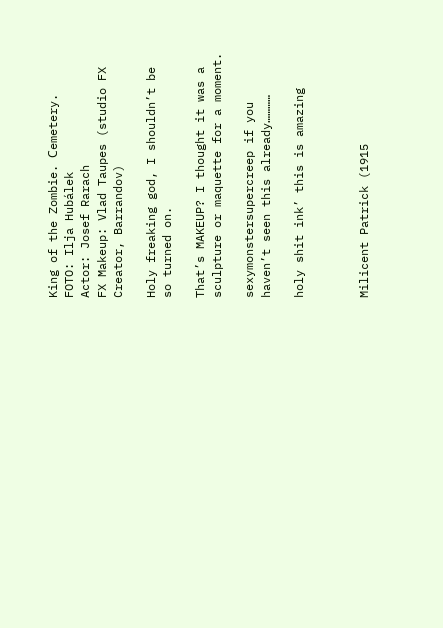King of the Zombie. Сemetery.
FOTO: Ilja Hubálek
Actor: Josef Rarach
FX Makeup: Vlad Taupes (studio FX Creator, Barrandov)

Holy freaking god, I shouldn’t be so turned on.

That’s MAKEUP? I thought it was a sculpture or maquette for a moment.

sexymonstersupercreep if you haven’t seen this already…………

holy shit ink’ this is amazing



Milicent Patrick (1915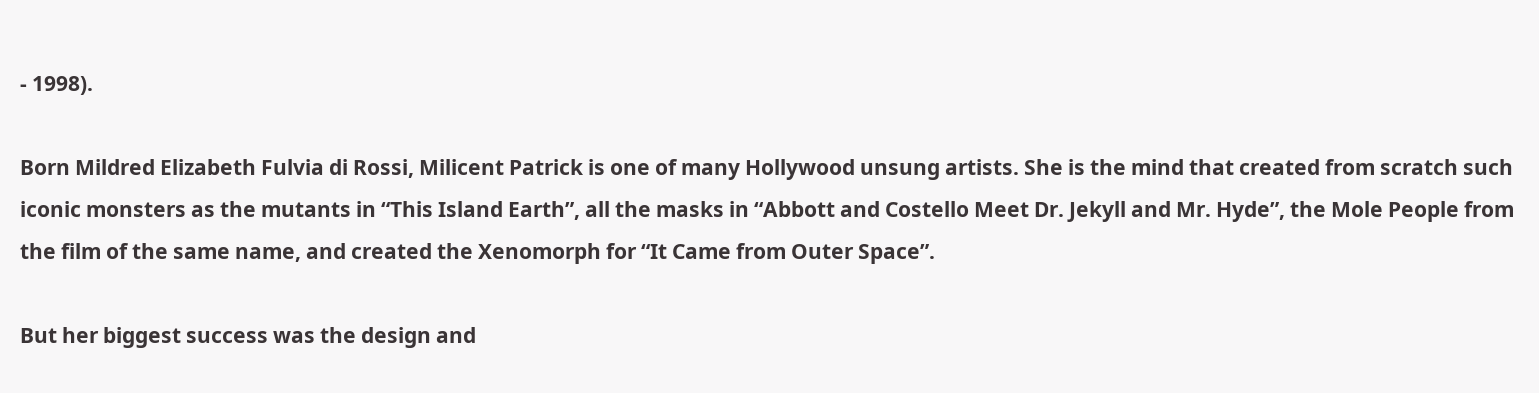- 1998).

Born Mildred Elizabeth Fulvia di Rossi, Milicent Patrick is one of many Hollywood unsung artists. She is the mind that created from scratch such iconic monsters as the mutants in “This Island Earth”, all the masks in “Abbott and Costello Meet Dr. Jekyll and Mr. Hyde”, the Mole People from the film of the same name, and created the Xenomorph for “It Came from Outer Space”.

But her biggest success was the design and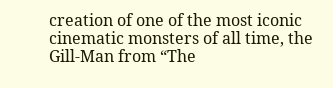creation of one of the most iconic cinematic monsters of all time, the Gill-Man from “The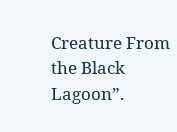Creature From the Black Lagoon”.